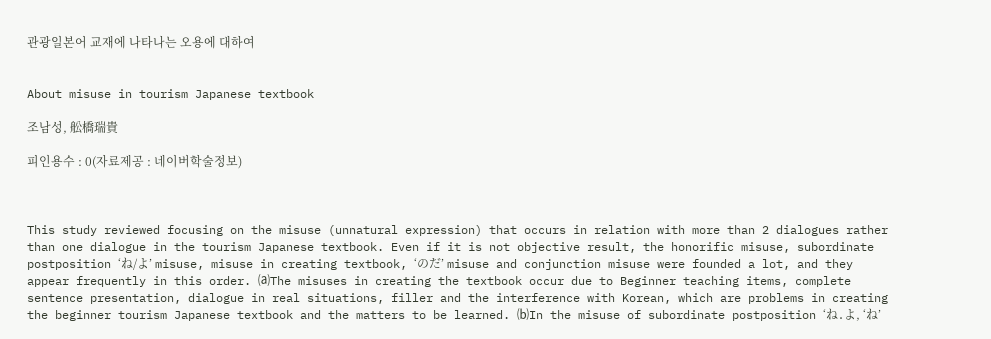관광일본어 교재에 나타나는 오용에 대하여


About misuse in tourism Japanese textbook

조남성, 舩橋瑞貴

피인용수 : 0(자료제공 : 네이버학술정보)



This study reviewed focusing on the misuse (unnatural expression) that occurs in relation with more than 2 dialogues rather than one dialogue in the tourism Japanese textbook. Even if it is not objective result, the honorific misuse, subordinate postposition ‘ね/よ’ misuse, misuse in creating textbook, ‘のだ’ misuse and conjunction misuse were founded a lot, and they appear frequently in this order. ⒜The misuses in creating the textbook occur due to Beginner teaching items, complete sentence presentation, dialogue in real situations, filler and the interference with Korean, which are problems in creating the beginner tourism Japanese textbook and the matters to be learned. ⒝In the misuse of subordinate postposition ‘ね․よ, ‘ね’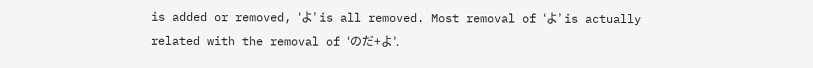is added or removed, ‘よ’ is all removed. Most removal of ‘よ’ is actually related with the removal of ‘のだ+よ’.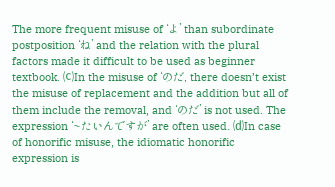The more frequent misuse of ‘よ’ than subordinate postposition ‘ね’ and the relation with the plural factors made it difficult to be used as beginner textbook. ⒞In the misuse of ‘のだ, there doesn’t exist the misuse of replacement and the addition but all of them include the removal, and ‘のだ’ is not used. The expression ‘~たいんですが’ are often used. ⒟In case of honorific misuse, the idiomatic honorific expression is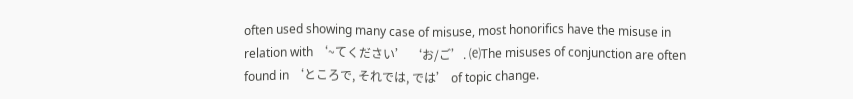often used showing many case of misuse, most honorifics have the misuse in relation with ‘~てください’ ‘お/ご’. ⒠The misuses of conjunction are often found in ‘ところで, それでは, では’ of topic change.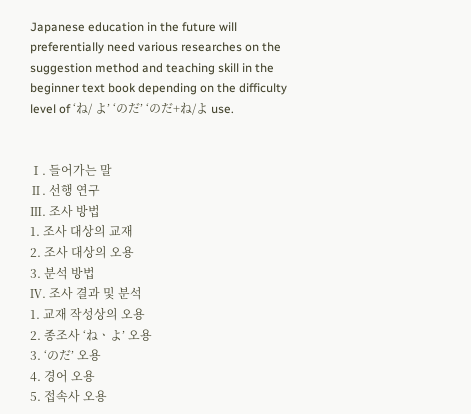Japanese education in the future will preferentially need various researches on the suggestion method and teaching skill in the beginner text book depending on the difficulty level of ‘ね/ よ’ ‘のだ’ ‘のだ+ね/よ use.


Ⅰ. 들어가는 말
Ⅱ. 선행 연구
Ⅲ. 조사 방법
1. 조사 대상의 교재
2. 조사 대상의 오용
3. 분석 방법
Ⅳ. 조사 결과 및 분석
1. 교재 작성상의 오용
2. 종조사 ‘ねㆍよ’ 오용
3. ‘のだ’ 오용
4. 경어 오용
5. 접속사 오용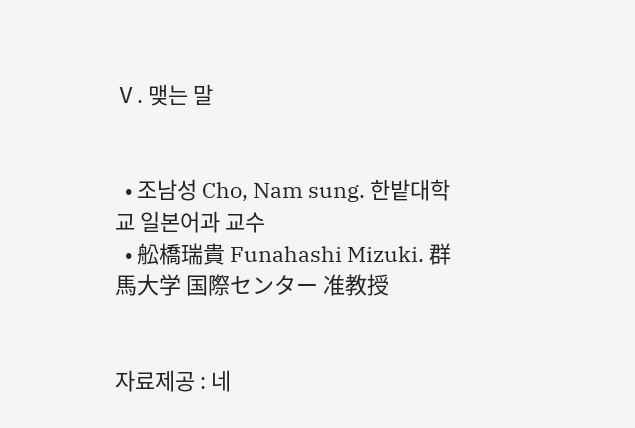Ⅴ. 맺는 말


  • 조남성 Cho, Nam sung. 한밭대학교 일본어과 교수
  • 舩橋瑞貴 Funahashi Mizuki. 群馬大学 国際センター 准教授


자료제공 : 네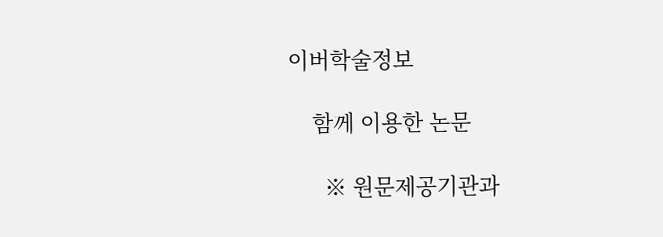이버학술정보

    함께 이용한 논문

      ※ 원문제공기관과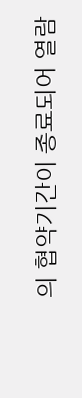의 협약기간이 종료되어 열람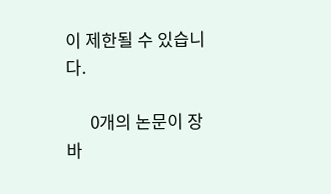이 제한될 수 있습니다.

      0개의 논문이 장바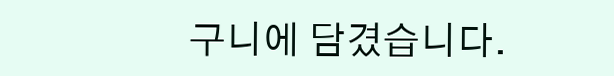구니에 담겼습니다.